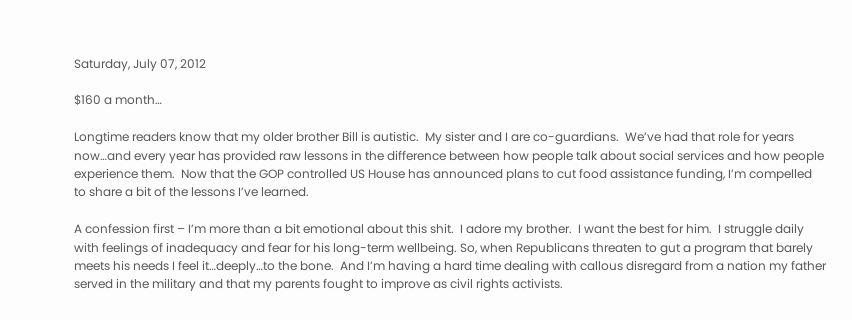Saturday, July 07, 2012

$160 a month…

Longtime readers know that my older brother Bill is autistic.  My sister and I are co-guardians.  We’ve had that role for years now…and every year has provided raw lessons in the difference between how people talk about social services and how people experience them.  Now that the GOP controlled US House has announced plans to cut food assistance funding, I’m compelled to share a bit of the lessons I’ve learned.

A confession first – I’m more than a bit emotional about this shit.  I adore my brother.  I want the best for him.  I struggle daily with feelings of inadequacy and fear for his long-term wellbeing. So, when Republicans threaten to gut a program that barely meets his needs I feel it…deeply…to the bone.  And I’m having a hard time dealing with callous disregard from a nation my father served in the military and that my parents fought to improve as civil rights activists.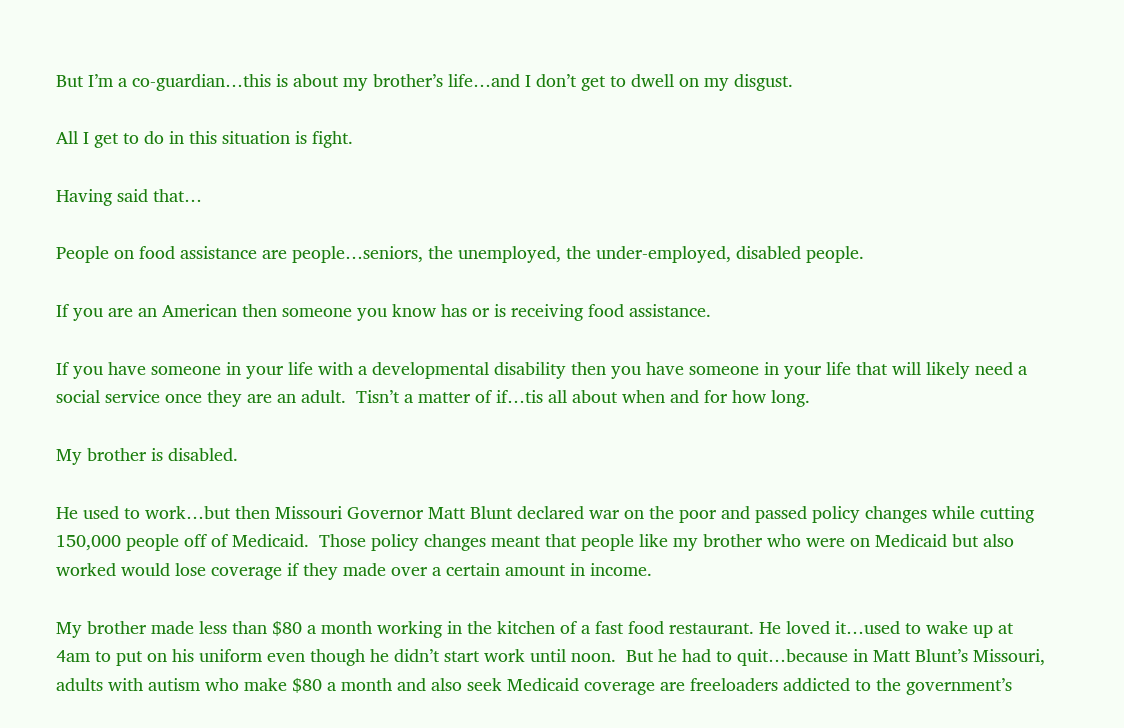But I’m a co-guardian…this is about my brother’s life…and I don’t get to dwell on my disgust.

All I get to do in this situation is fight.

Having said that…

People on food assistance are people…seniors, the unemployed, the under-employed, disabled people.

If you are an American then someone you know has or is receiving food assistance.

If you have someone in your life with a developmental disability then you have someone in your life that will likely need a social service once they are an adult.  Tisn’t a matter of if…tis all about when and for how long.

My brother is disabled.

He used to work…but then Missouri Governor Matt Blunt declared war on the poor and passed policy changes while cutting 150,000 people off of Medicaid.  Those policy changes meant that people like my brother who were on Medicaid but also worked would lose coverage if they made over a certain amount in income.

My brother made less than $80 a month working in the kitchen of a fast food restaurant. He loved it…used to wake up at 4am to put on his uniform even though he didn’t start work until noon.  But he had to quit…because in Matt Blunt’s Missouri, adults with autism who make $80 a month and also seek Medicaid coverage are freeloaders addicted to the government’s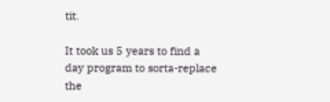tit.

It took us 5 years to find a day program to sorta-replace the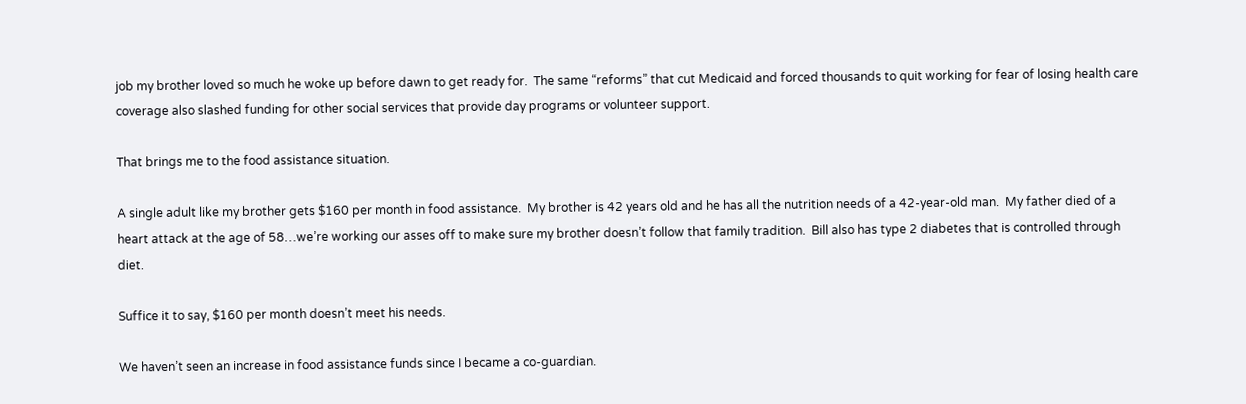job my brother loved so much he woke up before dawn to get ready for.  The same “reforms” that cut Medicaid and forced thousands to quit working for fear of losing health care coverage also slashed funding for other social services that provide day programs or volunteer support.

That brings me to the food assistance situation.

A single adult like my brother gets $160 per month in food assistance.  My brother is 42 years old and he has all the nutrition needs of a 42-year-old man.  My father died of a heart attack at the age of 58…we’re working our asses off to make sure my brother doesn’t follow that family tradition.  Bill also has type 2 diabetes that is controlled through diet.

Suffice it to say, $160 per month doesn’t meet his needs.

We haven’t seen an increase in food assistance funds since I became a co-guardian.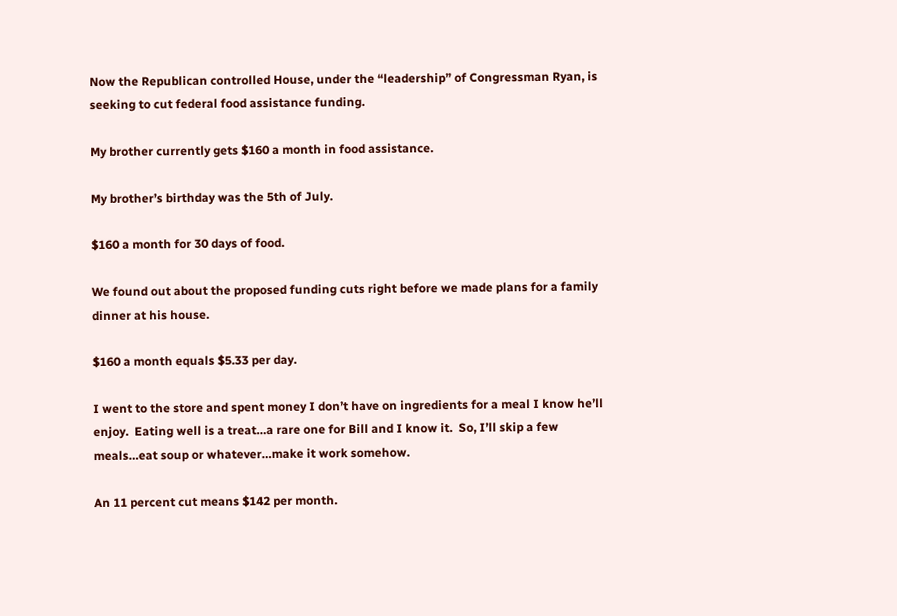Now the Republican controlled House, under the “leadership” of Congressman Ryan, is seeking to cut federal food assistance funding.

My brother currently gets $160 a month in food assistance.

My brother’s birthday was the 5th of July.

$160 a month for 30 days of food.

We found out about the proposed funding cuts right before we made plans for a family dinner at his house.

$160 a month equals $5.33 per day.

I went to the store and spent money I don’t have on ingredients for a meal I know he’ll enjoy.  Eating well is a treat…a rare one for Bill and I know it.  So, I’ll skip a few meals…eat soup or whatever…make it work somehow.

An 11 percent cut means $142 per month.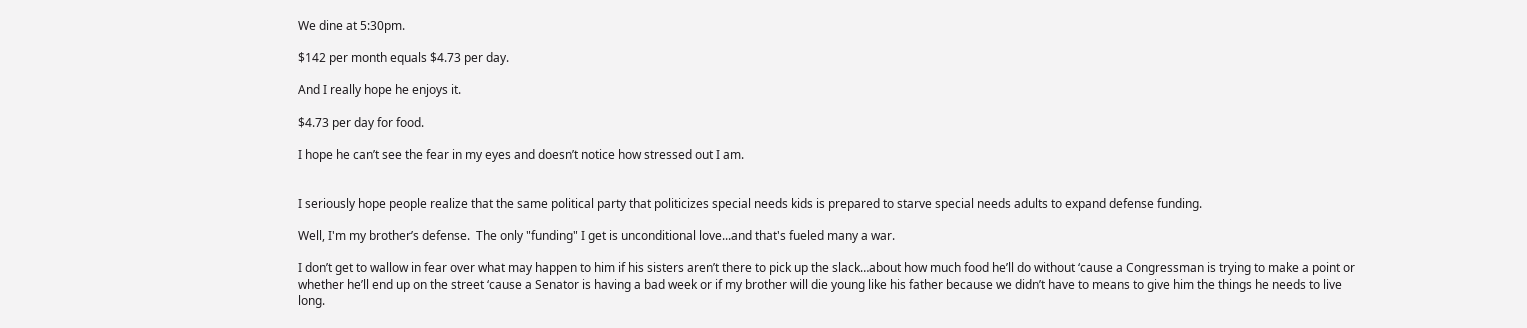We dine at 5:30pm.

$142 per month equals $4.73 per day.

And I really hope he enjoys it.

$4.73 per day for food.

I hope he can’t see the fear in my eyes and doesn’t notice how stressed out I am.


I seriously hope people realize that the same political party that politicizes special needs kids is prepared to starve special needs adults to expand defense funding.

Well, I'm my brother’s defense.  The only "funding" I get is unconditional love...and that's fueled many a war.

I don’t get to wallow in fear over what may happen to him if his sisters aren’t there to pick up the slack…about how much food he’ll do without ‘cause a Congressman is trying to make a point or whether he’ll end up on the street ‘cause a Senator is having a bad week or if my brother will die young like his father because we didn’t have to means to give him the things he needs to live long.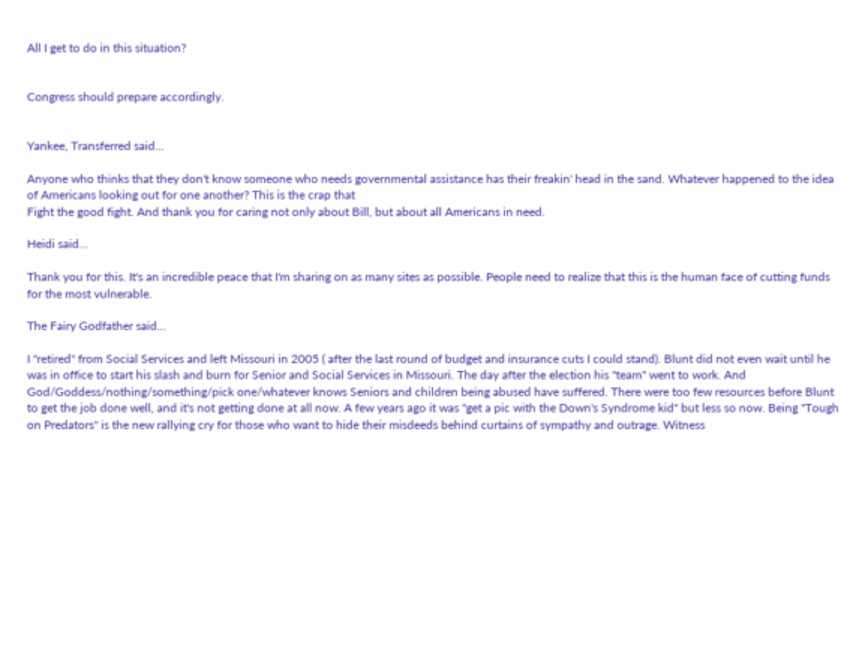All I get to do in this situation?


Congress should prepare accordingly.


Yankee, Transferred said...

Anyone who thinks that they don't know someone who needs governmental assistance has their freakin' head in the sand. Whatever happened to the idea of Americans looking out for one another? This is the crap that
Fight the good fight. And thank you for caring not only about Bill, but about all Americans in need.

Heidi said...

Thank you for this. It's an incredible peace that I'm sharing on as many sites as possible. People need to realize that this is the human face of cutting funds for the most vulnerable.

The Fairy Godfather said...

I "retired" from Social Services and left Missouri in 2005 ( after the last round of budget and insurance cuts I could stand). Blunt did not even wait until he was in office to start his slash and burn for Senior and Social Services in Missouri. The day after the election his "team" went to work. And God/Goddess/nothing/something/pick one/whatever knows Seniors and children being abused have suffered. There were too few resources before Blunt to get the job done well, and it's not getting done at all now. A few years ago it was "get a pic with the Down's Syndrome kid" but less so now. Being "Tough on Predators" is the new rallying cry for those who want to hide their misdeeds behind curtains of sympathy and outrage. Witness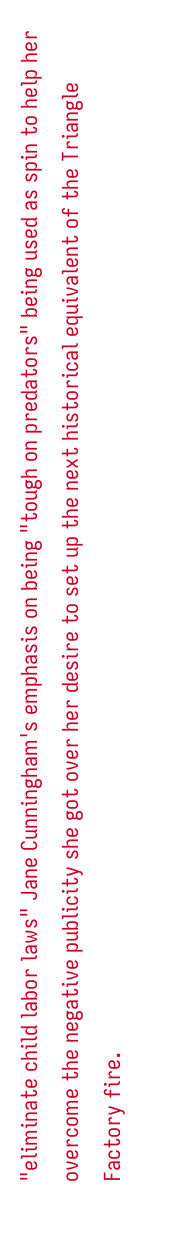"eliminate child labor laws" Jane Cunningham's emphasis on being "tough on predators" being used as spin to help her overcome the negative publicity she got over her desire to set up the next historical equivalent of the Triangle Factory fire.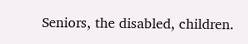Seniors, the disabled, children.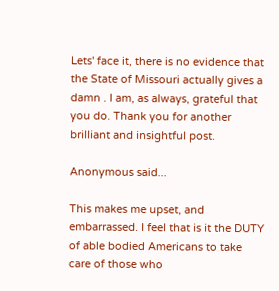Lets' face it, there is no evidence that the State of Missouri actually gives a damn . I am, as always, grateful that you do. Thank you for another brilliant and insightful post.

Anonymous said...

This makes me upset, and embarrassed. I feel that is it the DUTY of able bodied Americans to take care of those who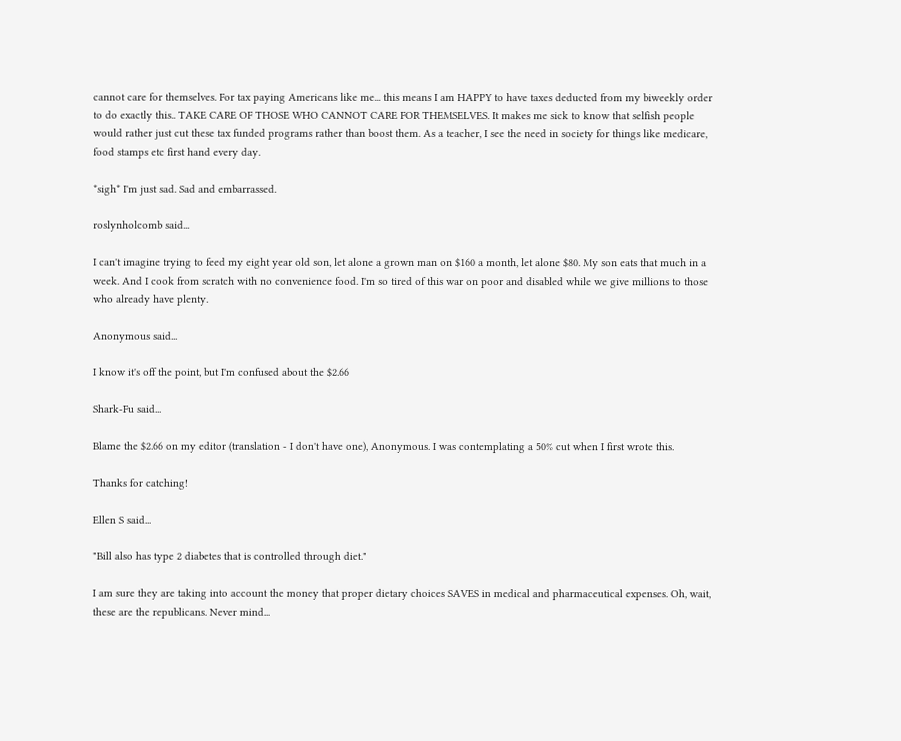cannot care for themselves. For tax paying Americans like me... this means I am HAPPY to have taxes deducted from my biweekly order to do exactly this.. TAKE CARE OF THOSE WHO CANNOT CARE FOR THEMSELVES. It makes me sick to know that selfish people would rather just cut these tax funded programs rather than boost them. As a teacher, I see the need in society for things like medicare, food stamps etc first hand every day.

*sigh* I'm just sad. Sad and embarrassed.

roslynholcomb said...

I can't imagine trying to feed my eight year old son, let alone a grown man on $160 a month, let alone $80. My son eats that much in a week. And I cook from scratch with no convenience food. I'm so tired of this war on poor and disabled while we give millions to those who already have plenty.

Anonymous said...

I know it's off the point, but I'm confused about the $2.66

Shark-Fu said...

Blame the $2.66 on my editor (translation - I don't have one), Anonymous. I was contemplating a 50% cut when I first wrote this.

Thanks for catching!

Ellen S said...

"Bill also has type 2 diabetes that is controlled through diet."

I am sure they are taking into account the money that proper dietary choices SAVES in medical and pharmaceutical expenses. Oh, wait, these are the republicans. Never mind...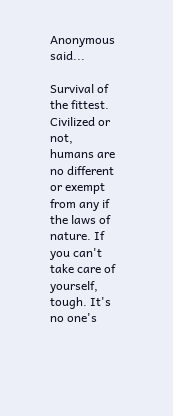Anonymous said...

Survival of the fittest. Civilized or not, humans are no different or exempt from any if the laws of nature. If you can't take care of yourself, tough. It's no one's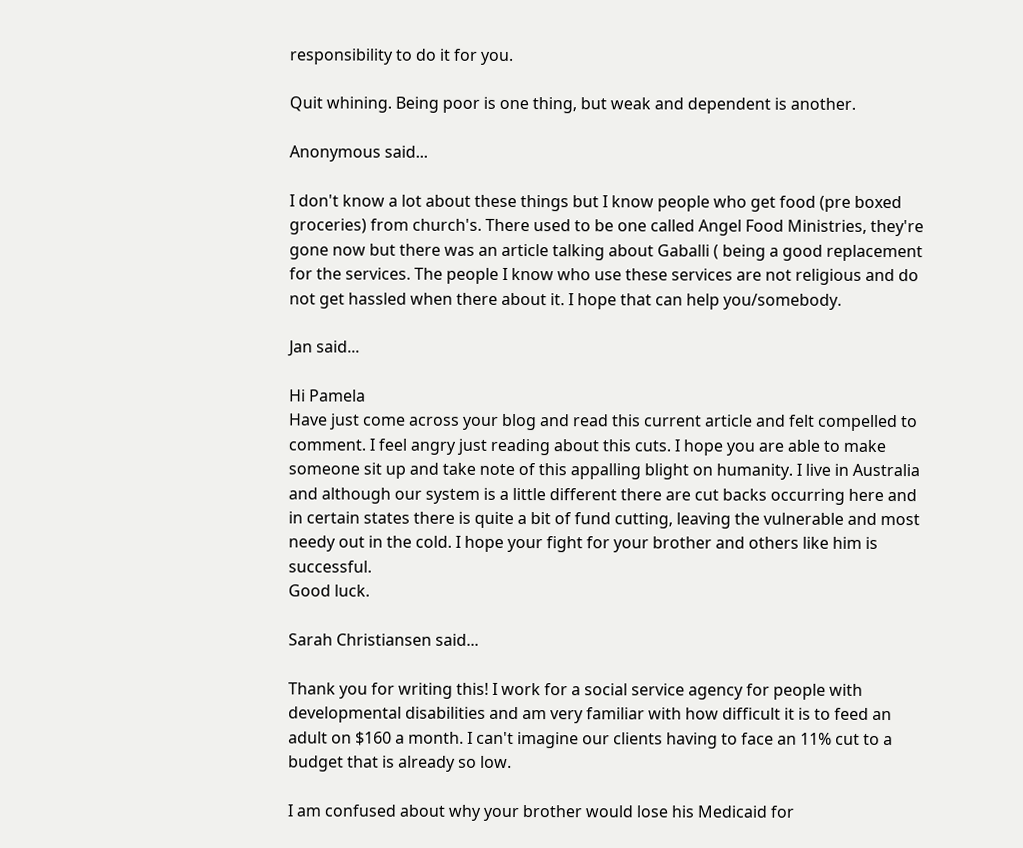responsibility to do it for you.

Quit whining. Being poor is one thing, but weak and dependent is another.

Anonymous said...

I don't know a lot about these things but I know people who get food (pre boxed groceries) from church's. There used to be one called Angel Food Ministries, they're gone now but there was an article talking about Gaballi ( being a good replacement for the services. The people I know who use these services are not religious and do not get hassled when there about it. I hope that can help you/somebody.

Jan said...

Hi Pamela
Have just come across your blog and read this current article and felt compelled to comment. I feel angry just reading about this cuts. I hope you are able to make someone sit up and take note of this appalling blight on humanity. I live in Australia and although our system is a little different there are cut backs occurring here and in certain states there is quite a bit of fund cutting, leaving the vulnerable and most needy out in the cold. I hope your fight for your brother and others like him is successful.
Good luck.

Sarah Christiansen said...

Thank you for writing this! I work for a social service agency for people with developmental disabilities and am very familiar with how difficult it is to feed an adult on $160 a month. I can't imagine our clients having to face an 11% cut to a budget that is already so low.

I am confused about why your brother would lose his Medicaid for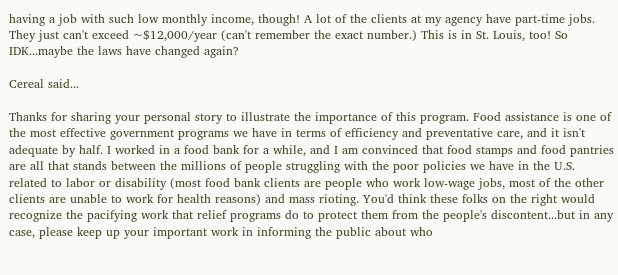having a job with such low monthly income, though! A lot of the clients at my agency have part-time jobs. They just can't exceed ~$12,000/year (can't remember the exact number.) This is in St. Louis, too! So IDK...maybe the laws have changed again?

Cereal said...

Thanks for sharing your personal story to illustrate the importance of this program. Food assistance is one of the most effective government programs we have in terms of efficiency and preventative care, and it isn't adequate by half. I worked in a food bank for a while, and I am convinced that food stamps and food pantries are all that stands between the millions of people struggling with the poor policies we have in the U.S. related to labor or disability (most food bank clients are people who work low-wage jobs, most of the other clients are unable to work for health reasons) and mass rioting. You'd think these folks on the right would recognize the pacifying work that relief programs do to protect them from the people's discontent...but in any case, please keep up your important work in informing the public about who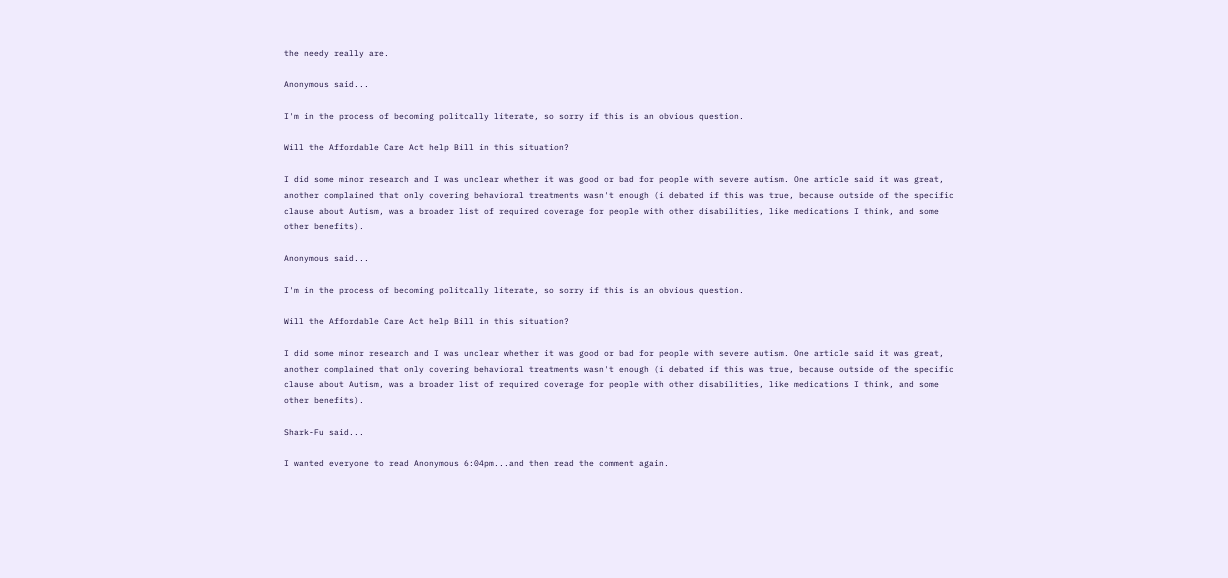the needy really are.

Anonymous said...

I'm in the process of becoming politcally literate, so sorry if this is an obvious question.

Will the Affordable Care Act help Bill in this situation?

I did some minor research and I was unclear whether it was good or bad for people with severe autism. One article said it was great, another complained that only covering behavioral treatments wasn't enough (i debated if this was true, because outside of the specific clause about Autism, was a broader list of required coverage for people with other disabilities, like medications I think, and some other benefits).

Anonymous said...

I'm in the process of becoming politcally literate, so sorry if this is an obvious question.

Will the Affordable Care Act help Bill in this situation?

I did some minor research and I was unclear whether it was good or bad for people with severe autism. One article said it was great, another complained that only covering behavioral treatments wasn't enough (i debated if this was true, because outside of the specific clause about Autism, was a broader list of required coverage for people with other disabilities, like medications I think, and some other benefits).

Shark-Fu said...

I wanted everyone to read Anonymous 6:04pm...and then read the comment again.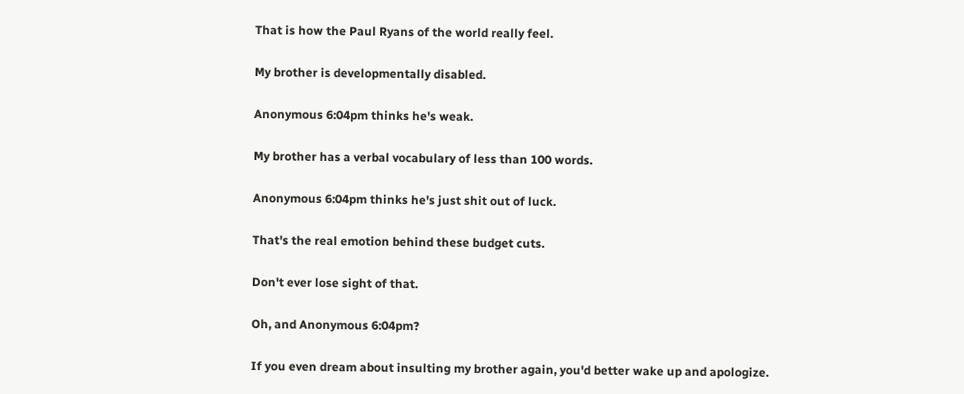That is how the Paul Ryans of the world really feel.

My brother is developmentally disabled.

Anonymous 6:04pm thinks he's weak.

My brother has a verbal vocabulary of less than 100 words.

Anonymous 6:04pm thinks he's just shit out of luck.

That's the real emotion behind these budget cuts.

Don't ever lose sight of that.

Oh, and Anonymous 6:04pm?

If you even dream about insulting my brother again, you'd better wake up and apologize.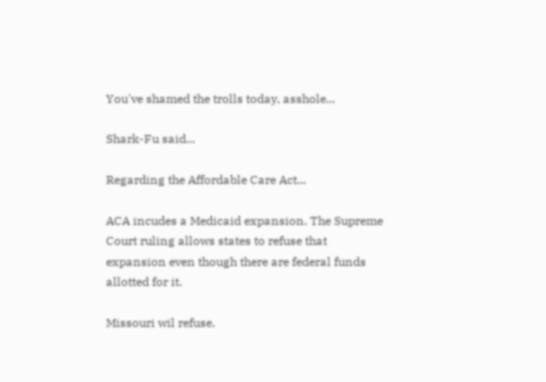You've shamed the trolls today, asshole...

Shark-Fu said...

Regarding the Affordable Care Act...

ACA incudes a Medicaid expansion. The Supreme Court ruling allows states to refuse that expansion even though there are federal funds allotted for it.

Missouri wil refuse.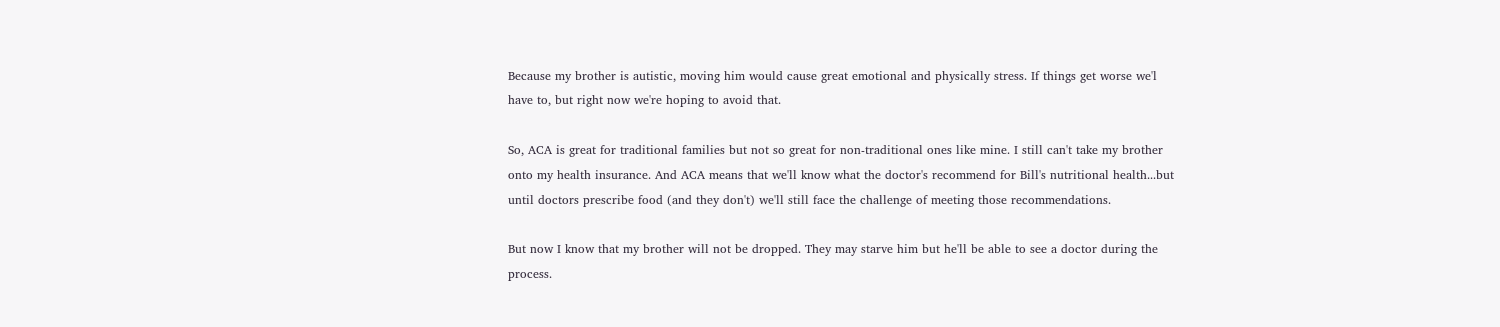Because my brother is autistic, moving him would cause great emotional and physically stress. If things get worse we'l have to, but right now we're hoping to avoid that.

So, ACA is great for traditional families but not so great for non-traditional ones like mine. I still can't take my brother onto my health insurance. And ACA means that we'll know what the doctor's recommend for Bill's nutritional health...but until doctors prescribe food (and they don't) we'll still face the challenge of meeting those recommendations.

But now I know that my brother will not be dropped. They may starve him but he'll be able to see a doctor during the process.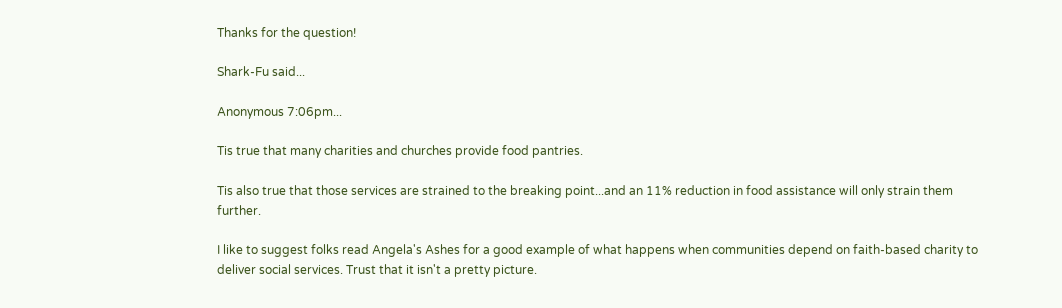Thanks for the question!

Shark-Fu said...

Anonymous 7:06pm...

Tis true that many charities and churches provide food pantries.

Tis also true that those services are strained to the breaking point...and an 11% reduction in food assistance will only strain them further.

I like to suggest folks read Angela's Ashes for a good example of what happens when communities depend on faith-based charity to deliver social services. Trust that it isn't a pretty picture.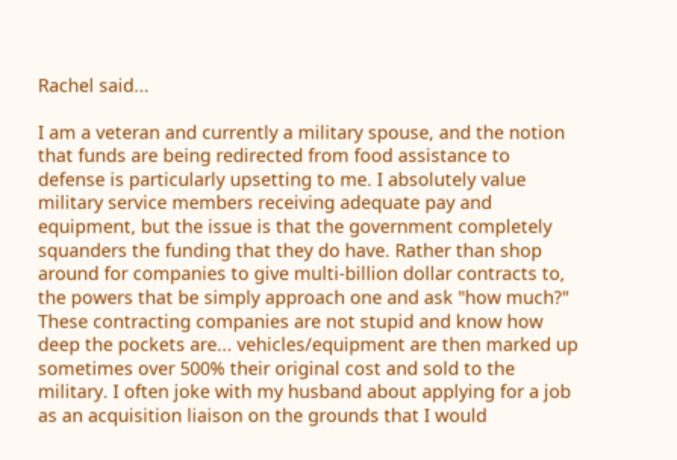Rachel said...

I am a veteran and currently a military spouse, and the notion that funds are being redirected from food assistance to defense is particularly upsetting to me. I absolutely value military service members receiving adequate pay and equipment, but the issue is that the government completely squanders the funding that they do have. Rather than shop around for companies to give multi-billion dollar contracts to, the powers that be simply approach one and ask "how much?" These contracting companies are not stupid and know how deep the pockets are... vehicles/equipment are then marked up sometimes over 500% their original cost and sold to the military. I often joke with my husband about applying for a job as an acquisition liaison on the grounds that I would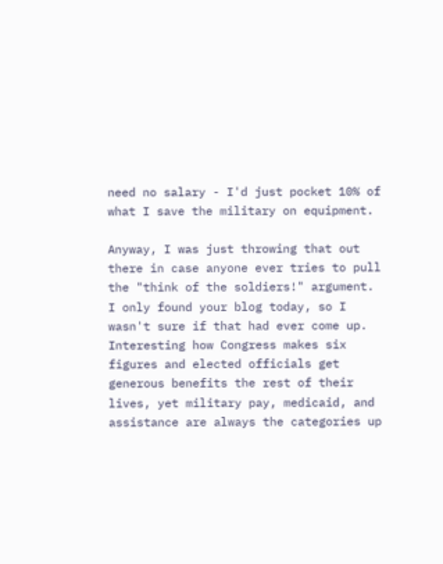need no salary - I'd just pocket 10% of what I save the military on equipment.

Anyway, I was just throwing that out there in case anyone ever tries to pull the "think of the soldiers!" argument. I only found your blog today, so I wasn't sure if that had ever come up. Interesting how Congress makes six figures and elected officials get generous benefits the rest of their lives, yet military pay, medicaid, and assistance are always the categories up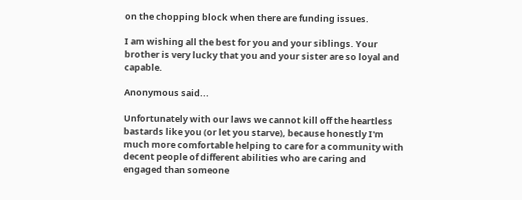on the chopping block when there are funding issues.

I am wishing all the best for you and your siblings. Your brother is very lucky that you and your sister are so loyal and capable.

Anonymous said...

Unfortunately with our laws we cannot kill off the heartless bastards like you (or let you starve), because honestly I'm much more comfortable helping to care for a community with decent people of different abilities who are caring and engaged than someone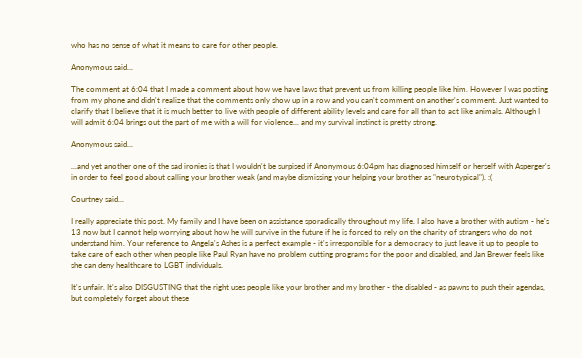who has no sense of what it means to care for other people.

Anonymous said...

The comment at 6:04 that I made a comment about how we have laws that prevent us from killing people like him. However I was posting from my phone and didn't realize that the comments only show up in a row and you can't comment on another's comment. Just wanted to clarify that I believe that it is much better to live with people of different ability levels and care for all than to act like animals. Although I will admit 6:04 brings out the part of me with a will for violence... and my survival instinct is pretty strong.

Anonymous said...

...and yet another one of the sad ironies is that I wouldn't be surpised if Anonymous 6:04pm has diagnosed himself or herself with Asperger's in order to feel good about calling your brother weak (and maybe dismissing your helping your brother as "neurotypical"). :(

Courtney said...

I really appreciate this post. My family and I have been on assistance sporadically throughout my life. I also have a brother with autism - he's 13 now but I cannot help worrying about how he will survive in the future if he is forced to rely on the charity of strangers who do not understand him. Your reference to Angela's Ashes is a perfect example - it's irresponsible for a democracy to just leave it up to people to take care of each other when people like Paul Ryan have no problem cutting programs for the poor and disabled, and Jan Brewer feels like she can deny healthcare to LGBT individuals.

It's unfair. It's also DISGUSTING that the right uses people like your brother and my brother - the disabled - as pawns to push their agendas, but completely forget about these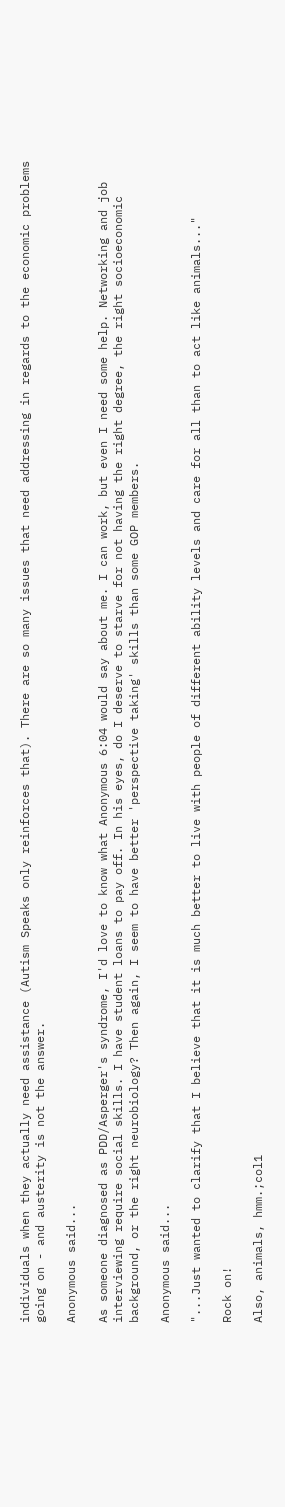individuals when they actually need assistance (Autism Speaks only reinforces that). There are so many issues that need addressing in regards to the economic problems going on - and austerity is not the answer.

Anonymous said...

As someone diagnosed as PDD/Asperger's syndrome, I'd love to know what Anonymous 6:04 would say about me. I can work, but even I need some help. Networking and job interviewing require social skills. I have student loans to pay off. In his eyes, do I deserve to starve for not having the right degree, the right socioeconomic background, or the right neurobiology? Then again, I seem to have better 'perspective taking' skills than some GOP members.

Anonymous said...

"...Just wanted to clarify that I believe that it is much better to live with people of different ability levels and care for all than to act like animals..."

Rock on!

Also, animals, hmm.;col1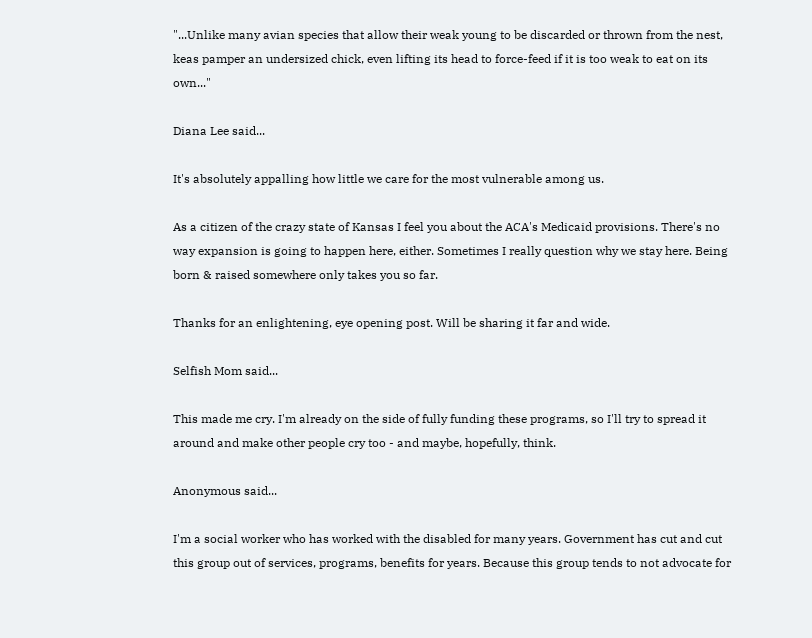"...Unlike many avian species that allow their weak young to be discarded or thrown from the nest, keas pamper an undersized chick, even lifting its head to force-feed if it is too weak to eat on its own..."

Diana Lee said...

It's absolutely appalling how little we care for the most vulnerable among us.

As a citizen of the crazy state of Kansas I feel you about the ACA's Medicaid provisions. There's no way expansion is going to happen here, either. Sometimes I really question why we stay here. Being born & raised somewhere only takes you so far.

Thanks for an enlightening, eye opening post. Will be sharing it far and wide.

Selfish Mom said...

This made me cry. I'm already on the side of fully funding these programs, so I'll try to spread it around and make other people cry too - and maybe, hopefully, think.

Anonymous said...

I'm a social worker who has worked with the disabled for many years. Government has cut and cut this group out of services, programs, benefits for years. Because this group tends to not advocate for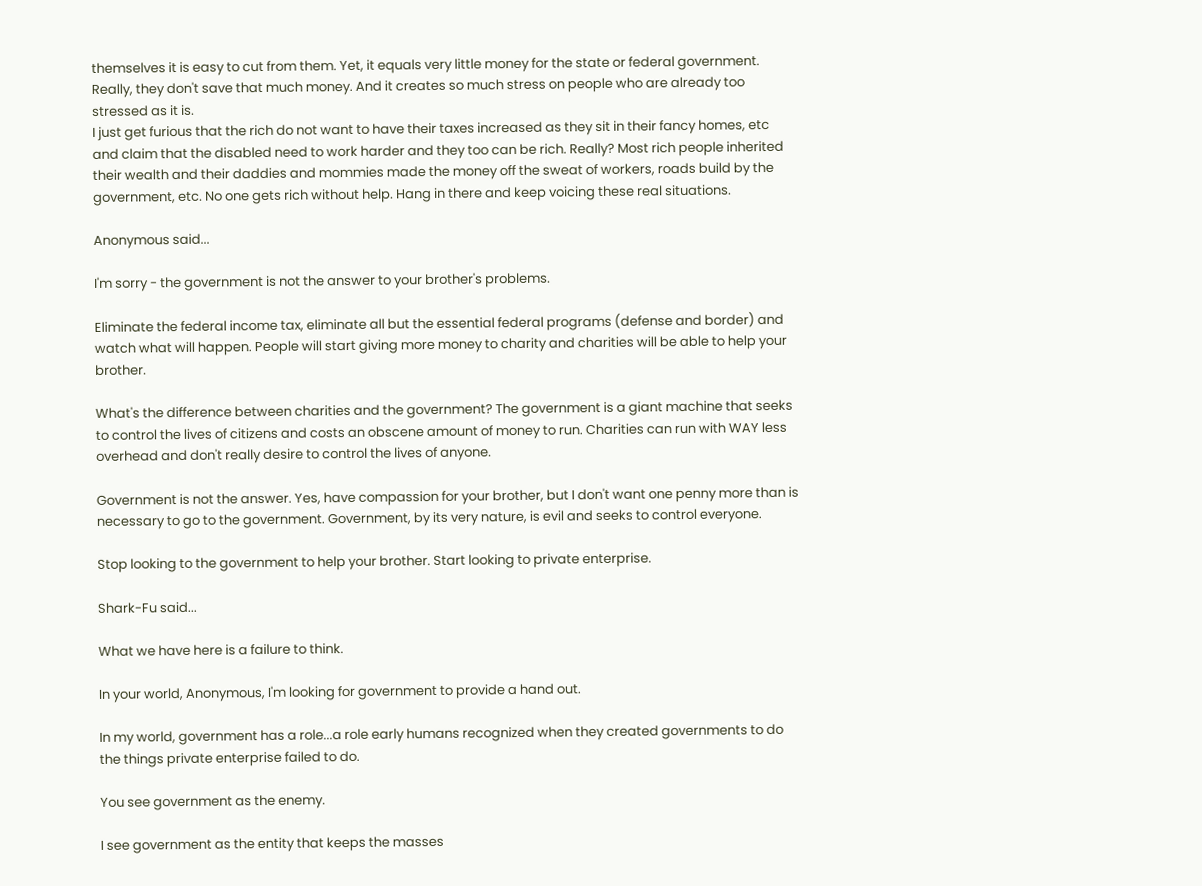themselves it is easy to cut from them. Yet, it equals very little money for the state or federal government. Really, they don't save that much money. And it creates so much stress on people who are already too stressed as it is.
I just get furious that the rich do not want to have their taxes increased as they sit in their fancy homes, etc and claim that the disabled need to work harder and they too can be rich. Really? Most rich people inherited their wealth and their daddies and mommies made the money off the sweat of workers, roads build by the government, etc. No one gets rich without help. Hang in there and keep voicing these real situations.

Anonymous said...

I'm sorry - the government is not the answer to your brother's problems.

Eliminate the federal income tax, eliminate all but the essential federal programs (defense and border) and watch what will happen. People will start giving more money to charity and charities will be able to help your brother.

What's the difference between charities and the government? The government is a giant machine that seeks to control the lives of citizens and costs an obscene amount of money to run. Charities can run with WAY less overhead and don't really desire to control the lives of anyone.

Government is not the answer. Yes, have compassion for your brother, but I don't want one penny more than is necessary to go to the government. Government, by its very nature, is evil and seeks to control everyone.

Stop looking to the government to help your brother. Start looking to private enterprise.

Shark-Fu said...

What we have here is a failure to think.

In your world, Anonymous, I'm looking for government to provide a hand out.

In my world, government has a role...a role early humans recognized when they created governments to do the things private enterprise failed to do.

You see government as the enemy.

I see government as the entity that keeps the masses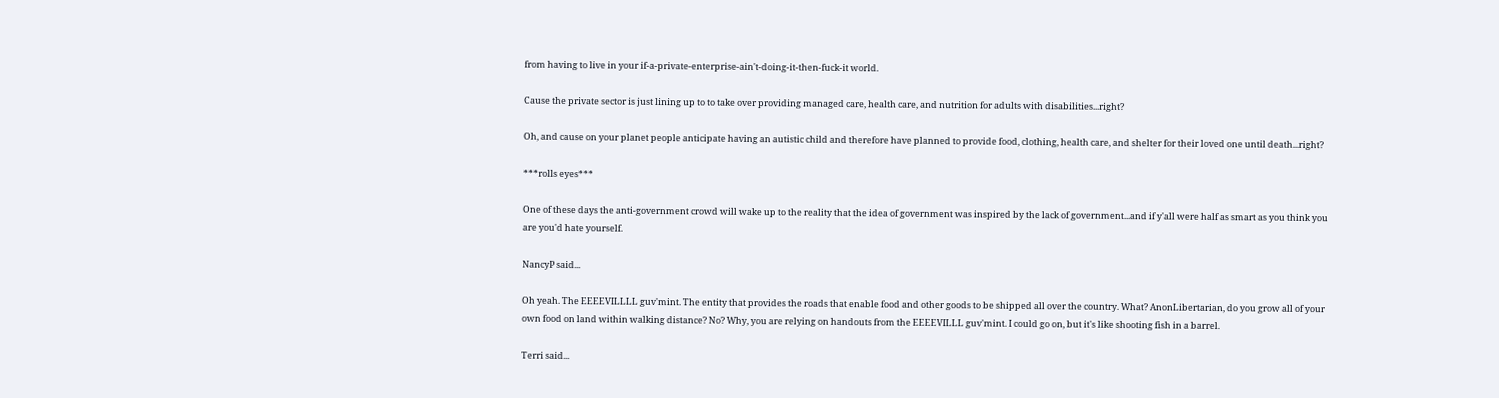from having to live in your if-a-private-enterprise-ain't-doing-it-then-fuck-it world.

Cause the private sector is just lining up to to take over providing managed care, health care, and nutrition for adults with disabilities...right?

Oh, and cause on your planet people anticipate having an autistic child and therefore have planned to provide food, clothing, health care, and shelter for their loved one until death...right?

***rolls eyes***

One of these days the anti-government crowd will wake up to the reality that the idea of government was inspired by the lack of government...and if y'all were half as smart as you think you are you'd hate yourself.

NancyP said...

Oh yeah. The EEEEVILLLL guv'mint. The entity that provides the roads that enable food and other goods to be shipped all over the country. What? AnonLibertarian, do you grow all of your own food on land within walking distance? No? Why, you are relying on handouts from the EEEEVILLL guv'mint. I could go on, but it's like shooting fish in a barrel.

Terri said...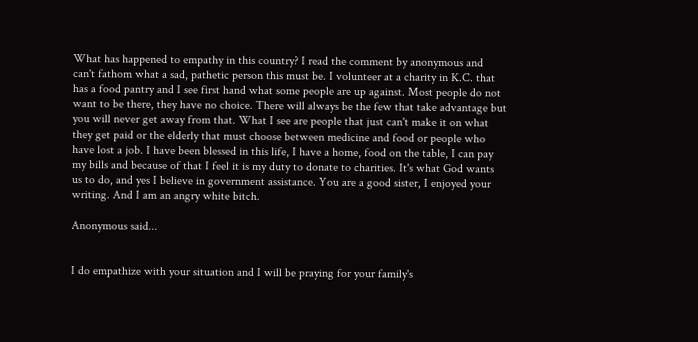What has happened to empathy in this country? I read the comment by anonymous and can't fathom what a sad, pathetic person this must be. I volunteer at a charity in K.C. that has a food pantry and I see first hand what some people are up against. Most people do not want to be there, they have no choice. There will always be the few that take advantage but you will never get away from that. What I see are people that just can't make it on what they get paid or the elderly that must choose between medicine and food or people who have lost a job. I have been blessed in this life, I have a home, food on the table, I can pay my bills and because of that I feel it is my duty to donate to charities. It's what God wants us to do, and yes I believe in government assistance. You are a good sister, I enjoyed your writing. And I am an angry white bitch.

Anonymous said...


I do empathize with your situation and I will be praying for your family's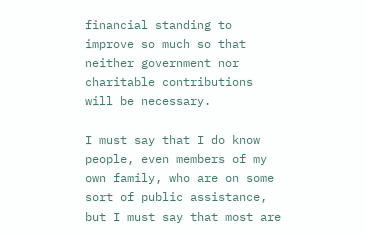financial standing to improve so much so that neither government nor charitable contributions will be necessary.

I must say that I do know people, even members of my own family, who are on some sort of public assistance, but I must say that most are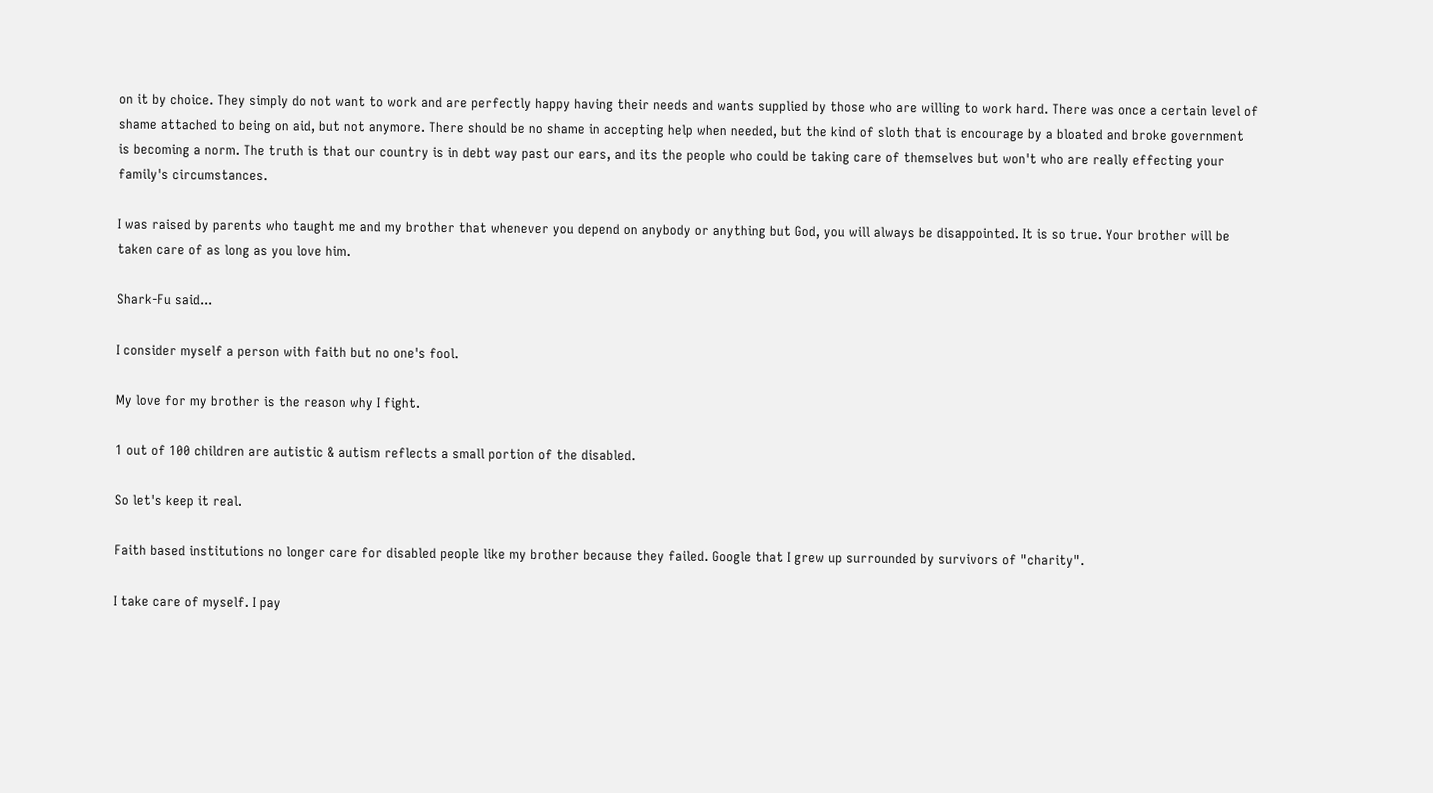on it by choice. They simply do not want to work and are perfectly happy having their needs and wants supplied by those who are willing to work hard. There was once a certain level of shame attached to being on aid, but not anymore. There should be no shame in accepting help when needed, but the kind of sloth that is encourage by a bloated and broke government is becoming a norm. The truth is that our country is in debt way past our ears, and its the people who could be taking care of themselves but won't who are really effecting your family's circumstances.

I was raised by parents who taught me and my brother that whenever you depend on anybody or anything but God, you will always be disappointed. It is so true. Your brother will be taken care of as long as you love him.

Shark-Fu said...

I consider myself a person with faith but no one's fool.

My love for my brother is the reason why I fight.

1 out of 100 children are autistic & autism reflects a small portion of the disabled.

So let's keep it real.

Faith based institutions no longer care for disabled people like my brother because they failed. Google that I grew up surrounded by survivors of "charity".

I take care of myself. I pay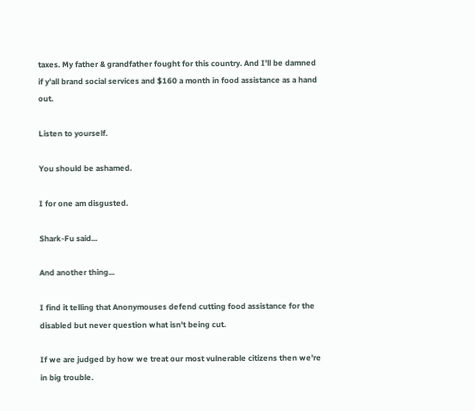taxes. My father & grandfather fought for this country. And I'll be damned if y'all brand social services and $160 a month in food assistance as a hand out.

Listen to yourself.

You should be ashamed.

I for one am disgusted.

Shark-Fu said...

And another thing...

I find it telling that Anonymouses defend cutting food assistance for the disabled but never question what isn't being cut.

If we are judged by how we treat our most vulnerable citizens then we're in big trouble.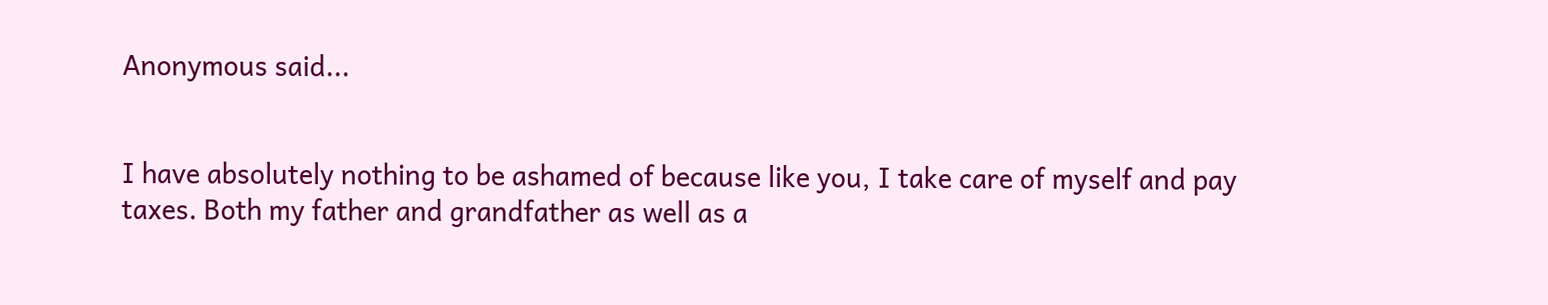Anonymous said...


I have absolutely nothing to be ashamed of because like you, I take care of myself and pay taxes. Both my father and grandfather as well as a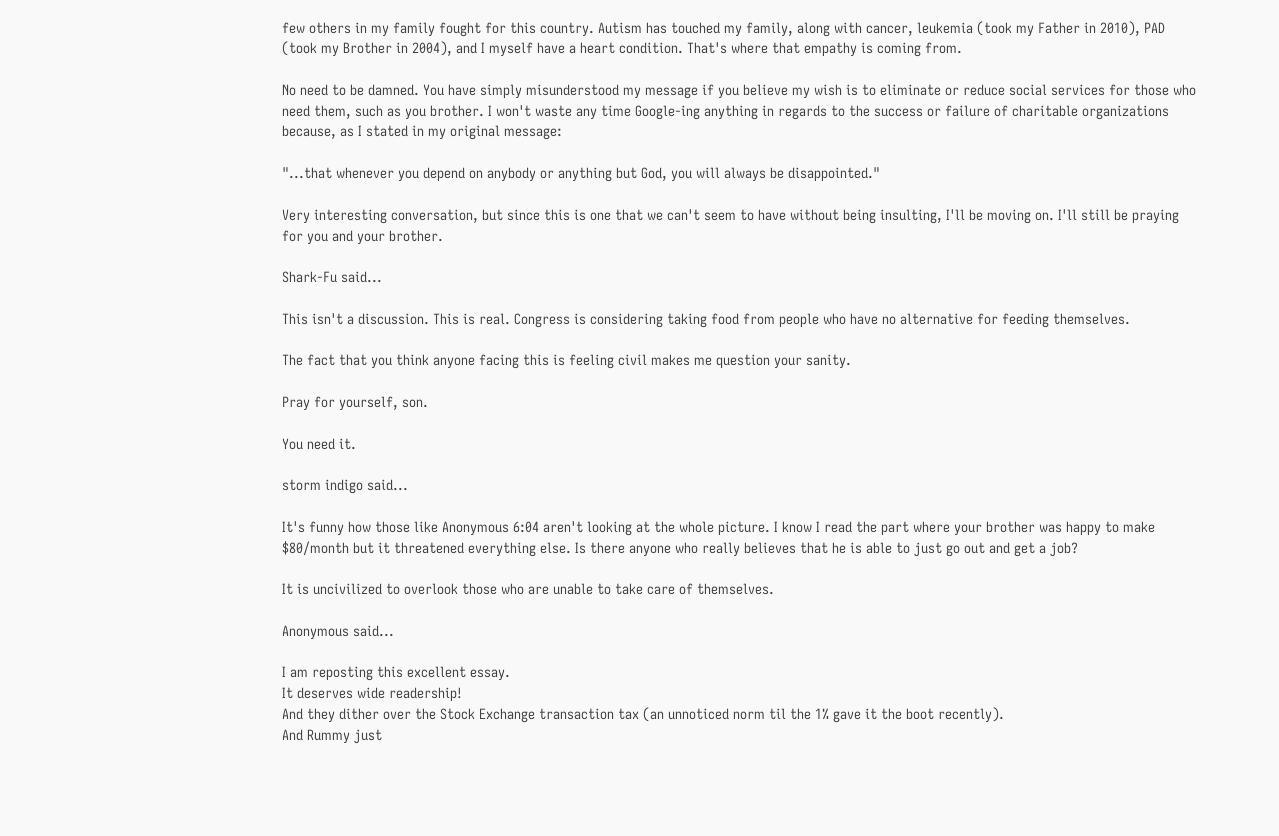few others in my family fought for this country. Autism has touched my family, along with cancer, leukemia (took my Father in 2010), PAD (took my Brother in 2004), and I myself have a heart condition. That's where that empathy is coming from.

No need to be damned. You have simply misunderstood my message if you believe my wish is to eliminate or reduce social services for those who need them, such as you brother. I won't waste any time Google-ing anything in regards to the success or failure of charitable organizations because, as I stated in my original message:

"...that whenever you depend on anybody or anything but God, you will always be disappointed."

Very interesting conversation, but since this is one that we can't seem to have without being insulting, I'll be moving on. I'll still be praying for you and your brother.

Shark-Fu said...

This isn't a discussion. This is real. Congress is considering taking food from people who have no alternative for feeding themselves.

The fact that you think anyone facing this is feeling civil makes me question your sanity.

Pray for yourself, son.

You need it.

storm indigo said...

It's funny how those like Anonymous 6:04 aren't looking at the whole picture. I know I read the part where your brother was happy to make $80/month but it threatened everything else. Is there anyone who really believes that he is able to just go out and get a job?

It is uncivilized to overlook those who are unable to take care of themselves.

Anonymous said...

I am reposting this excellent essay.
It deserves wide readership!
And they dither over the Stock Exchange transaction tax (an unnoticed norm til the 1% gave it the boot recently).
And Rummy just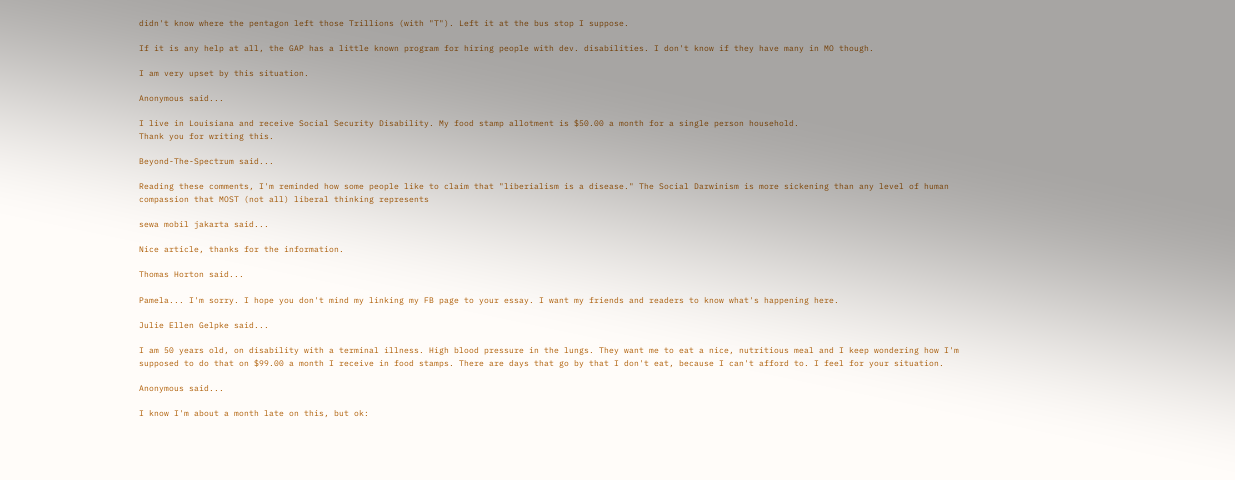didn't know where the pentagon left those Trillions (with "T"). Left it at the bus stop I suppose.

If it is any help at all, the GAP has a little known program for hiring people with dev. disabilities. I don't know if they have many in MO though.

I am very upset by this situation.

Anonymous said...

I live in Louisiana and receive Social Security Disability. My food stamp allotment is $50.00 a month for a single person household.
Thank you for writing this.

Beyond-The-Spectrum said...

Reading these comments, I'm reminded how some people like to claim that "liberialism is a disease." The Social Darwinism is more sickening than any level of human compassion that MOST (not all) liberal thinking represents

sewa mobil jakarta said...

Nice article, thanks for the information.

Thomas Horton said...

Pamela... I'm sorry. I hope you don't mind my linking my FB page to your essay. I want my friends and readers to know what's happening here.

Julie Ellen Gelpke said...

I am 50 years old, on disability with a terminal illness. High blood pressure in the lungs. They want me to eat a nice, nutritious meal and I keep wondering how I'm supposed to do that on $99.00 a month I receive in food stamps. There are days that go by that I don't eat, because I can't afford to. I feel for your situation.

Anonymous said...

I know I'm about a month late on this, but ok: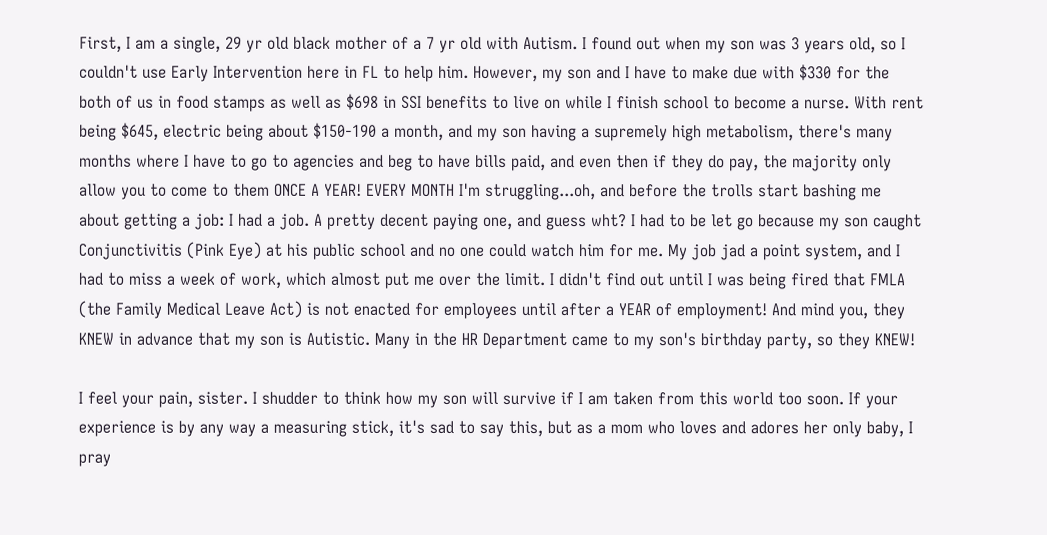First, I am a single, 29 yr old black mother of a 7 yr old with Autism. I found out when my son was 3 years old, so I couldn't use Early Intervention here in FL to help him. However, my son and I have to make due with $330 for the both of us in food stamps as well as $698 in SSI benefits to live on while I finish school to become a nurse. With rent being $645, electric being about $150-190 a month, and my son having a supremely high metabolism, there's many months where I have to go to agencies and beg to have bills paid, and even then if they do pay, the majority only allow you to come to them ONCE A YEAR! EVERY MONTH I'm struggling...oh, and before the trolls start bashing me about getting a job: I had a job. A pretty decent paying one, and guess wht? I had to be let go because my son caught Conjunctivitis (Pink Eye) at his public school and no one could watch him for me. My job jad a point system, and I had to miss a week of work, which almost put me over the limit. I didn't find out until I was being fired that FMLA (the Family Medical Leave Act) is not enacted for employees until after a YEAR of employment! And mind you, they KNEW in advance that my son is Autistic. Many in the HR Department came to my son's birthday party, so they KNEW!

I feel your pain, sister. I shudder to think how my son will survive if I am taken from this world too soon. If your experience is by any way a measuring stick, it's sad to say this, but as a mom who loves and adores her only baby, I pray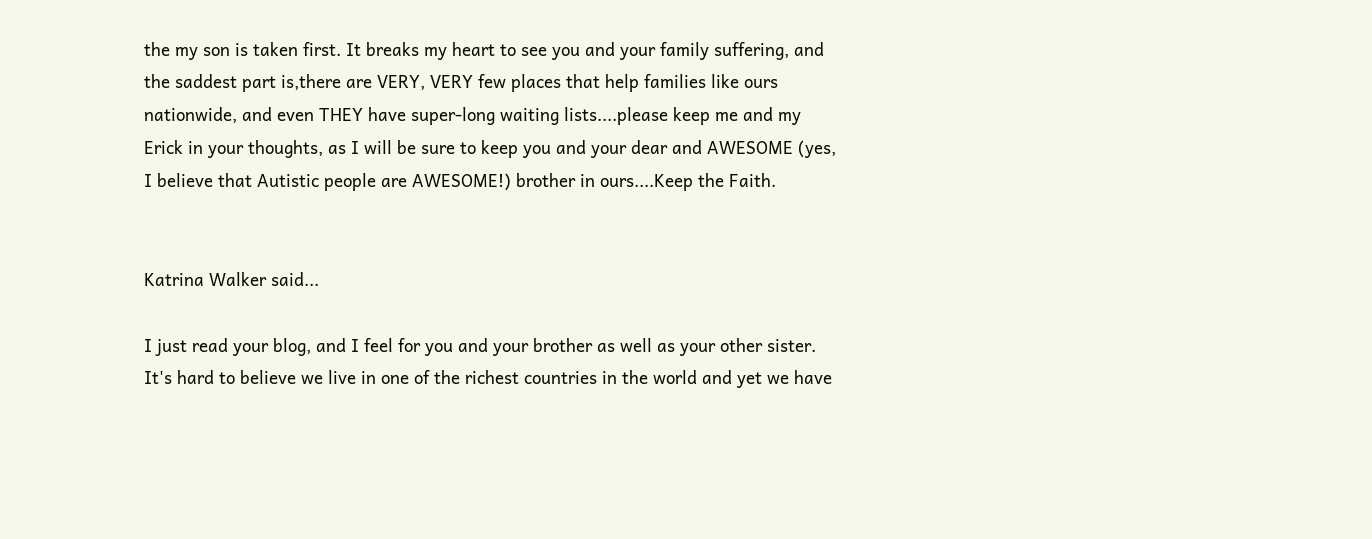the my son is taken first. It breaks my heart to see you and your family suffering, and the saddest part is,there are VERY, VERY few places that help families like ours nationwide, and even THEY have super-long waiting lists....please keep me and my Erick in your thoughts, as I will be sure to keep you and your dear and AWESOME (yes, I believe that Autistic people are AWESOME!) brother in ours....Keep the Faith.


Katrina Walker said...

I just read your blog, and I feel for you and your brother as well as your other sister. It's hard to believe we live in one of the richest countries in the world and yet we have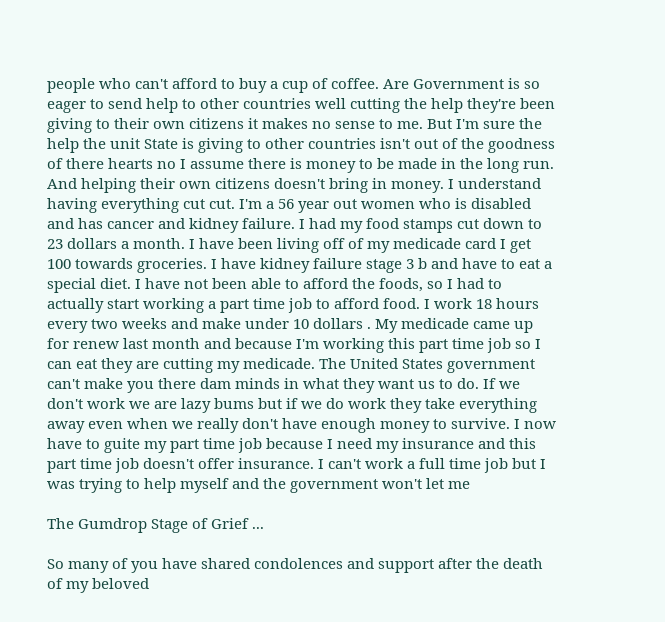people who can't afford to buy a cup of coffee. Are Government is so eager to send help to other countries well cutting the help they're been giving to their own citizens it makes no sense to me. But I'm sure the help the unit State is giving to other countries isn't out of the goodness of there hearts no I assume there is money to be made in the long run. And helping their own citizens doesn't bring in money. I understand having everything cut cut. I'm a 56 year out women who is disabled and has cancer and kidney failure. I had my food stamps cut down to 23 dollars a month. I have been living off of my medicade card I get 100 towards groceries. I have kidney failure stage 3 b and have to eat a special diet. I have not been able to afford the foods, so I had to actually start working a part time job to afford food. I work 18 hours every two weeks and make under 10 dollars . My medicade came up for renew last month and because I'm working this part time job so I can eat they are cutting my medicade. The United States government can't make you there dam minds in what they want us to do. If we don't work we are lazy bums but if we do work they take everything away even when we really don't have enough money to survive. I now have to guite my part time job because I need my insurance and this part time job doesn't offer insurance. I can't work a full time job but I was trying to help myself and the government won't let me

The Gumdrop Stage of Grief ...

So many of you have shared condolences and support after the death of my beloved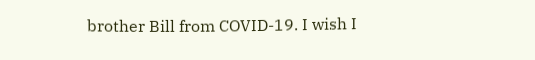brother Bill from COVID-19. I wish I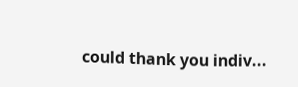could thank you indiv...